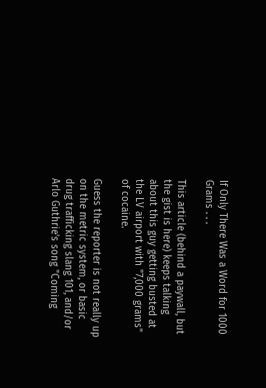If Only There Was a Word for 1000 Grams . . .

This article (behind a paywall, but the gist is here) keeps talking about this guy getting busted at the LV airport with "7,000 grams" of cocaine.

Guess the reporter is not really up on the metric system, or basic drug trafficking slang 101, and/or Arlo Guthrie's song "Coming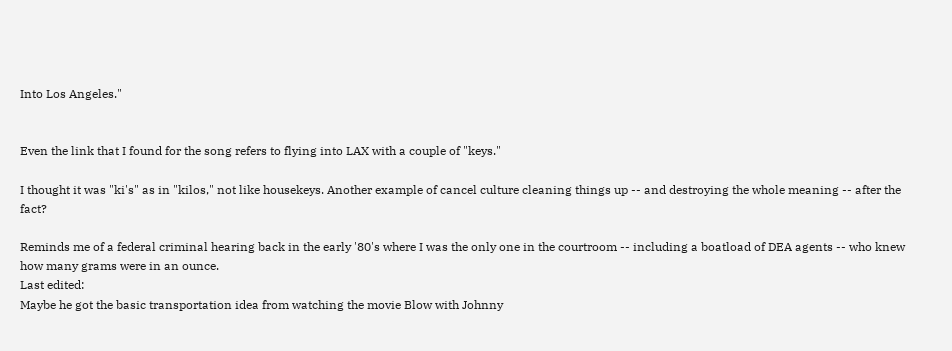Into Los Angeles."


Even the link that I found for the song refers to flying into LAX with a couple of "keys."

I thought it was "ki's" as in "kilos," not like housekeys. Another example of cancel culture cleaning things up -- and destroying the whole meaning -- after the fact?

Reminds me of a federal criminal hearing back in the early '80's where I was the only one in the courtroom -- including a boatload of DEA agents -- who knew how many grams were in an ounce.
Last edited:
Maybe he got the basic transportation idea from watching the movie Blow with Johnny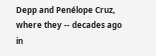Depp and Penélope Cruz, where they -- decades ago in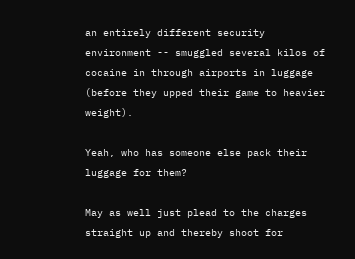an entirely different security environment -- smuggled several kilos of cocaine in through airports in luggage (before they upped their game to heavier weight).

Yeah, who has someone else pack their luggage for them?

May as well just plead to the charges straight up and thereby shoot for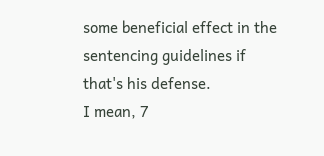some beneficial effect in the sentencing guidelines if that's his defense.
I mean, 7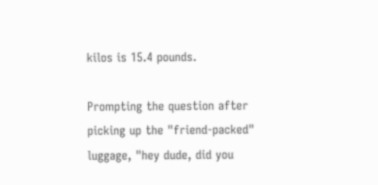kilos is 15.4 pounds.

Prompting the question after picking up the "friend-packed" luggage, "hey dude, did you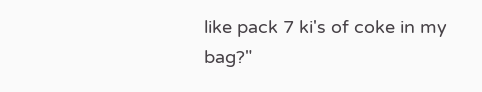like pack 7 ki's of coke in my bag?"